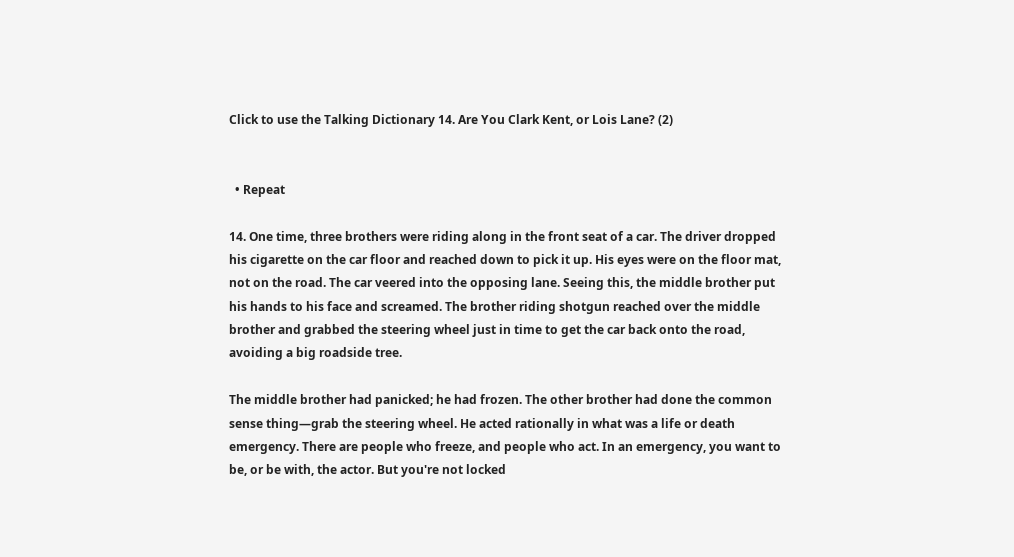Click to use the Talking Dictionary 14. Are You Clark Kent, or Lois Lane? (2)


  • Repeat

14. One time, three brothers were riding along in the front seat of a car. The driver dropped his cigarette on the car floor and reached down to pick it up. His eyes were on the floor mat, not on the road. The car veered into the opposing lane. Seeing this, the middle brother put his hands to his face and screamed. The brother riding shotgun reached over the middle brother and grabbed the steering wheel just in time to get the car back onto the road, avoiding a big roadside tree.

The middle brother had panicked; he had frozen. The other brother had done the common sense thing—grab the steering wheel. He acted rationally in what was a life or death emergency. There are people who freeze, and people who act. In an emergency, you want to be, or be with, the actor. But you're not locked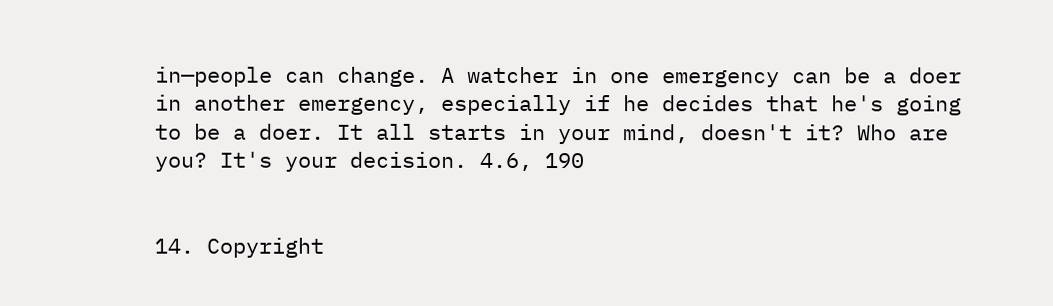in—people can change. A watcher in one emergency can be a doer in another emergency, especially if he decides that he's going to be a doer. It all starts in your mind, doesn't it? Who are you? It's your decision. 4.6, 190


14. Copyright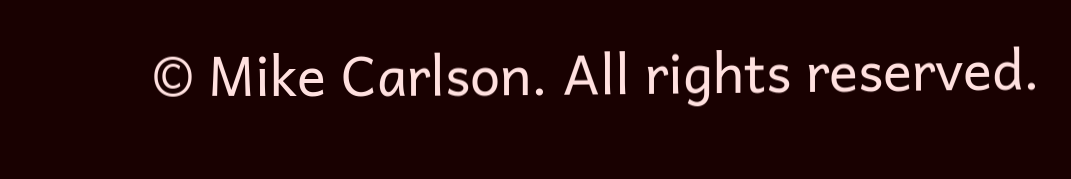© Mike Carlson. All rights reserved.